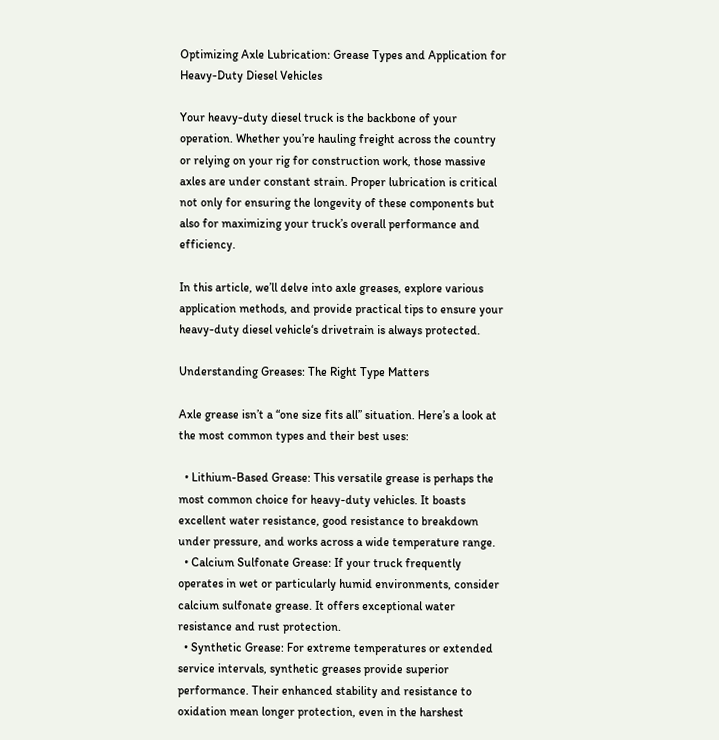Optimizing Axle Lubrication: Grease Types and Application for Heavy-Duty Diesel Vehicles

Your heavy-duty diesel truck is the backbone of your operation. Whether you’re hauling freight across the country or relying on your rig for construction work, those massive axles are under constant strain. Proper lubrication is critical not only for ensuring the longevity of these components but also for maximizing your truck’s overall performance and efficiency.

In this article, we’ll delve into axle greases, explore various application methods, and provide practical tips to ensure your heavy-duty diesel vehicle‘s drivetrain is always protected.

Understanding Greases: The Right Type Matters

Axle grease isn’t a “one size fits all” situation. Here’s a look at the most common types and their best uses:

  • Lithium-Based Grease: This versatile grease is perhaps the most common choice for heavy-duty vehicles. It boasts excellent water resistance, good resistance to breakdown under pressure, and works across a wide temperature range.
  • Calcium Sulfonate Grease: If your truck frequently operates in wet or particularly humid environments, consider calcium sulfonate grease. It offers exceptional water resistance and rust protection.
  • Synthetic Grease: For extreme temperatures or extended service intervals, synthetic greases provide superior performance. Their enhanced stability and resistance to oxidation mean longer protection, even in the harshest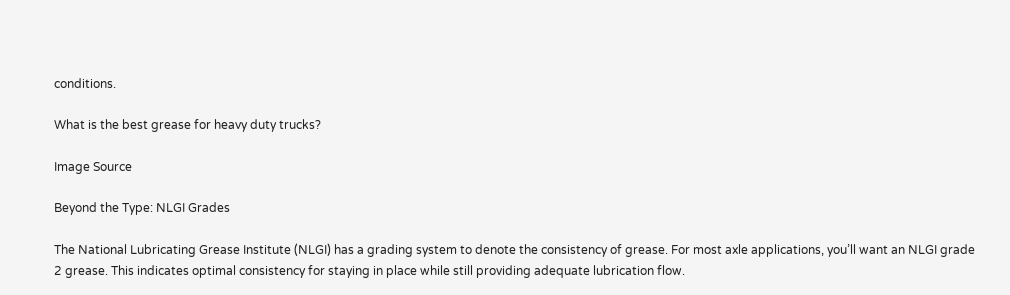conditions.

What is the best grease for heavy duty trucks?

Image Source

Beyond the Type: NLGI Grades

The National Lubricating Grease Institute (NLGI) has a grading system to denote the consistency of grease. For most axle applications, you’ll want an NLGI grade 2 grease. This indicates optimal consistency for staying in place while still providing adequate lubrication flow.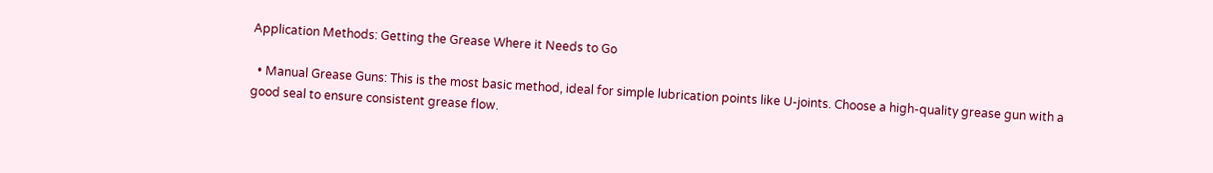Application Methods: Getting the Grease Where it Needs to Go

  • Manual Grease Guns: This is the most basic method, ideal for simple lubrication points like U-joints. Choose a high-quality grease gun with a good seal to ensure consistent grease flow.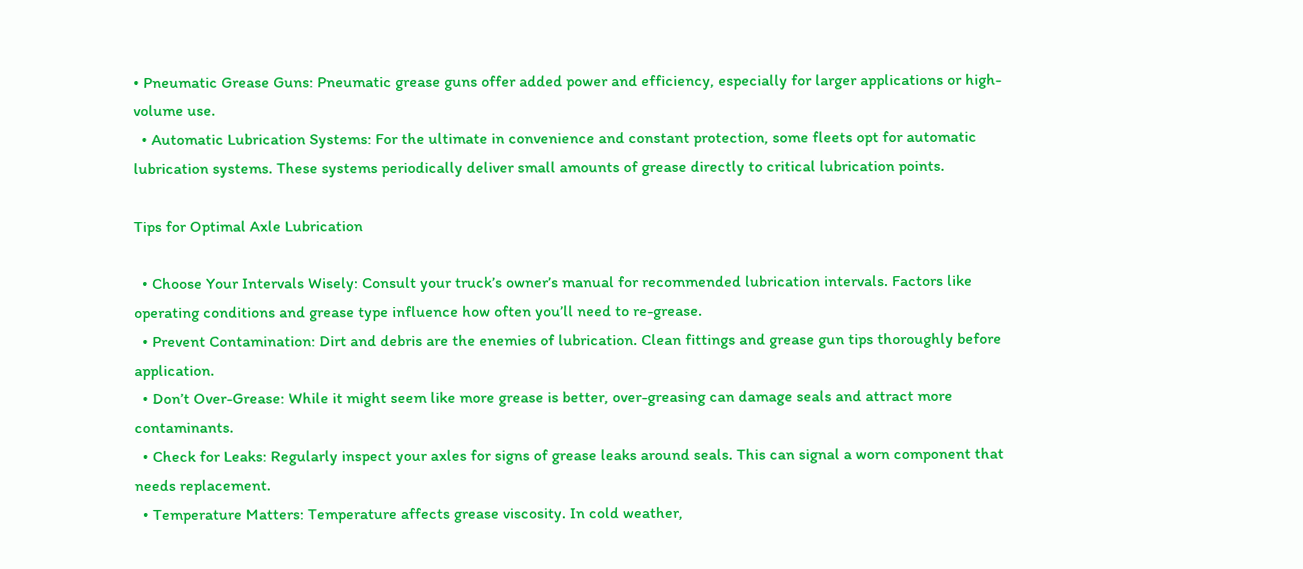• Pneumatic Grease Guns: Pneumatic grease guns offer added power and efficiency, especially for larger applications or high-volume use.
  • Automatic Lubrication Systems: For the ultimate in convenience and constant protection, some fleets opt for automatic lubrication systems. These systems periodically deliver small amounts of grease directly to critical lubrication points.

Tips for Optimal Axle Lubrication

  • Choose Your Intervals Wisely: Consult your truck’s owner’s manual for recommended lubrication intervals. Factors like operating conditions and grease type influence how often you’ll need to re-grease.
  • Prevent Contamination: Dirt and debris are the enemies of lubrication. Clean fittings and grease gun tips thoroughly before application.
  • Don’t Over-Grease: While it might seem like more grease is better, over-greasing can damage seals and attract more contaminants.
  • Check for Leaks: Regularly inspect your axles for signs of grease leaks around seals. This can signal a worn component that needs replacement.
  • Temperature Matters: Temperature affects grease viscosity. In cold weather,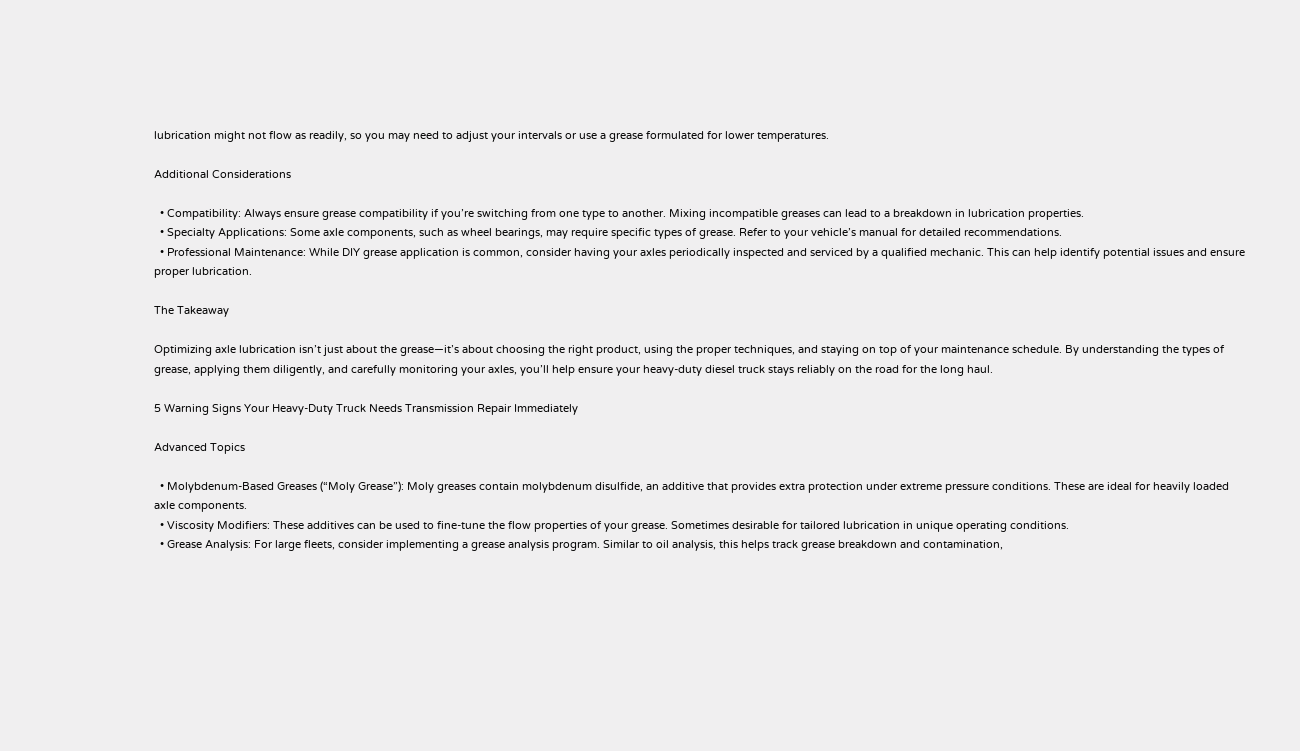lubrication might not flow as readily, so you may need to adjust your intervals or use a grease formulated for lower temperatures.

Additional Considerations

  • Compatibility: Always ensure grease compatibility if you’re switching from one type to another. Mixing incompatible greases can lead to a breakdown in lubrication properties.
  • Specialty Applications: Some axle components, such as wheel bearings, may require specific types of grease. Refer to your vehicle’s manual for detailed recommendations.
  • Professional Maintenance: While DIY grease application is common, consider having your axles periodically inspected and serviced by a qualified mechanic. This can help identify potential issues and ensure proper lubrication.

The Takeaway

Optimizing axle lubrication isn’t just about the grease—it’s about choosing the right product, using the proper techniques, and staying on top of your maintenance schedule. By understanding the types of grease, applying them diligently, and carefully monitoring your axles, you’ll help ensure your heavy-duty diesel truck stays reliably on the road for the long haul.

5 Warning Signs Your Heavy-Duty Truck Needs Transmission Repair Immediately

Advanced Topics

  • Molybdenum-Based Greases (“Moly Grease”): Moly greases contain molybdenum disulfide, an additive that provides extra protection under extreme pressure conditions. These are ideal for heavily loaded axle components.
  • Viscosity Modifiers: These additives can be used to fine-tune the flow properties of your grease. Sometimes desirable for tailored lubrication in unique operating conditions.
  • Grease Analysis: For large fleets, consider implementing a grease analysis program. Similar to oil analysis, this helps track grease breakdown and contamination,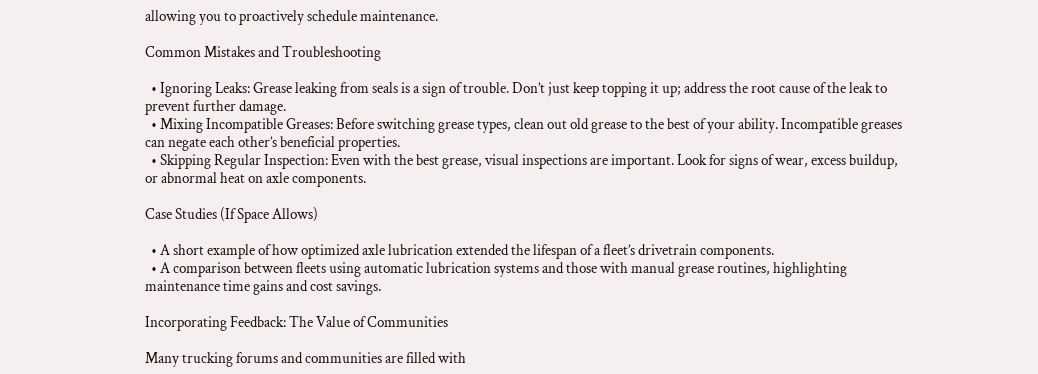allowing you to proactively schedule maintenance.

Common Mistakes and Troubleshooting

  • Ignoring Leaks: Grease leaking from seals is a sign of trouble. Don’t just keep topping it up; address the root cause of the leak to prevent further damage.
  • Mixing Incompatible Greases: Before switching grease types, clean out old grease to the best of your ability. Incompatible greases can negate each other’s beneficial properties.
  • Skipping Regular Inspection: Even with the best grease, visual inspections are important. Look for signs of wear, excess buildup, or abnormal heat on axle components.

Case Studies (If Space Allows)

  • A short example of how optimized axle lubrication extended the lifespan of a fleet’s drivetrain components.
  • A comparison between fleets using automatic lubrication systems and those with manual grease routines, highlighting maintenance time gains and cost savings.

Incorporating Feedback: The Value of Communities

Many trucking forums and communities are filled with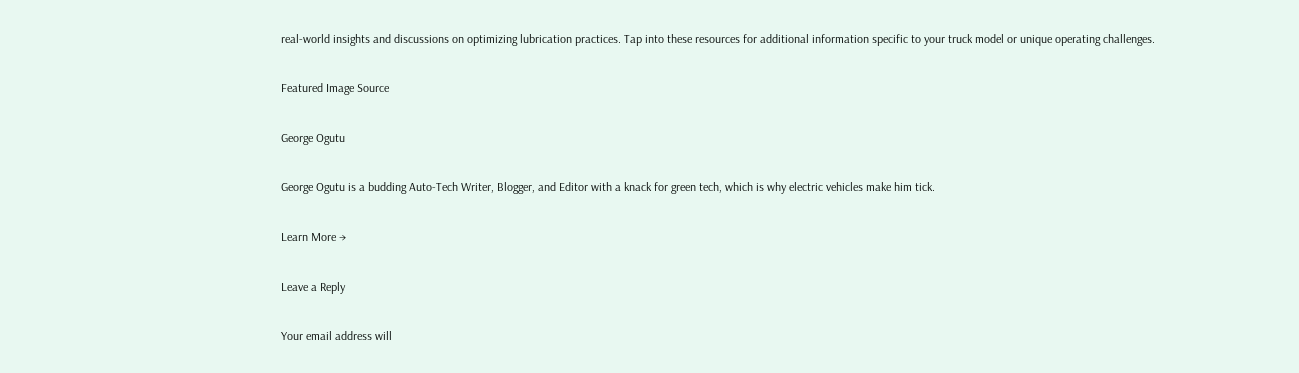real-world insights and discussions on optimizing lubrication practices. Tap into these resources for additional information specific to your truck model or unique operating challenges.

Featured Image Source

George Ogutu

George Ogutu is a budding Auto-Tech Writer, Blogger, and Editor with a knack for green tech, which is why electric vehicles make him tick.

Learn More →

Leave a Reply

Your email address will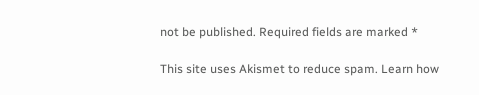not be published. Required fields are marked *

This site uses Akismet to reduce spam. Learn how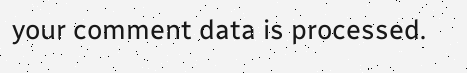your comment data is processed.